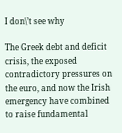I don\’t see why

The Greek debt and deficit crisis, the exposed contradictory pressures on the euro, and now the Irish emergency have combined to raise fundamental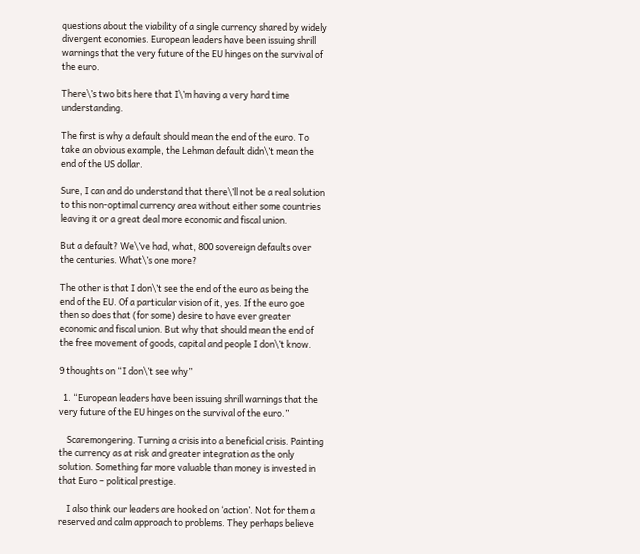questions about the viability of a single currency shared by widely divergent economies. European leaders have been issuing shrill warnings that the very future of the EU hinges on the survival of the euro.

There\’s two bits here that I\’m having a very hard time understanding.

The first is why a default should mean the end of the euro. To take an obvious example, the Lehman default didn\’t mean the end of the US dollar.

Sure, I can and do understand that there\’ll not be a real solution to this non-optimal currency area without either some countries leaving it or a great deal more economic and fiscal union.

But a default? We\’ve had, what, 800 sovereign defaults over the centuries. What\’s one more?

The other is that I don\’t see the end of the euro as being the end of the EU. Of a particular vision of it, yes. If the euro goe then so does that (for some) desire to have ever greater economic and fiscal union. But why that should mean the end of the free movement of goods, capital and people I don\’t know.

9 thoughts on “I don\’t see why”

  1. “European leaders have been issuing shrill warnings that the very future of the EU hinges on the survival of the euro.”

    Scaremongering. Turning a crisis into a beneficial crisis. Painting the currency as at risk and greater integration as the only solution. Something far more valuable than money is invested in that Euro – political prestige.

    I also think our leaders are hooked on ‘action’. Not for them a reserved and calm approach to problems. They perhaps believe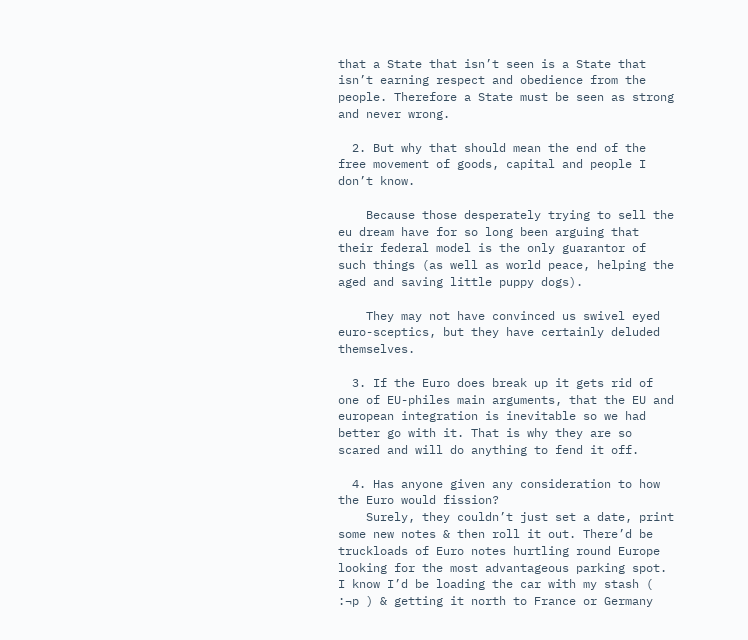that a State that isn’t seen is a State that isn’t earning respect and obedience from the people. Therefore a State must be seen as strong and never wrong.

  2. But why that should mean the end of the free movement of goods, capital and people I don’t know.

    Because those desperately trying to sell the eu dream have for so long been arguing that their federal model is the only guarantor of such things (as well as world peace, helping the aged and saving little puppy dogs).

    They may not have convinced us swivel eyed euro-sceptics, but they have certainly deluded themselves.

  3. If the Euro does break up it gets rid of one of EU-philes main arguments, that the EU and european integration is inevitable so we had better go with it. That is why they are so scared and will do anything to fend it off.

  4. Has anyone given any consideration to how the Euro would fission?
    Surely, they couldn’t just set a date, print some new notes & then roll it out. There’d be truckloads of Euro notes hurtling round Europe looking for the most advantageous parking spot. I know I’d be loading the car with my stash ( :¬p ) & getting it north to France or Germany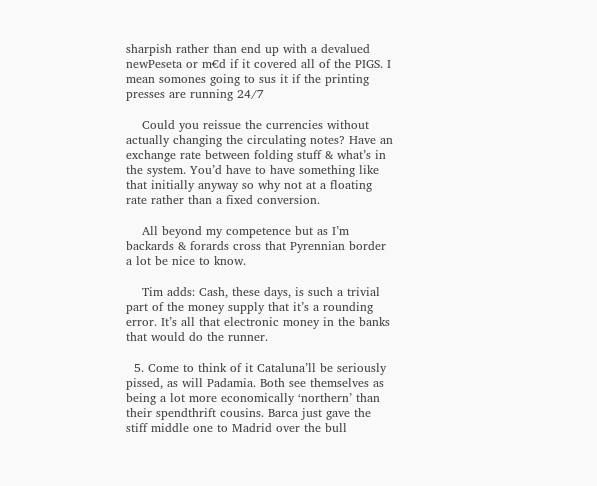sharpish rather than end up with a devalued newPeseta or m€d if it covered all of the PIGS. I mean somones going to sus it if the printing presses are running 24/7

    Could you reissue the currencies without actually changing the circulating notes? Have an exchange rate between folding stuff & what’s in the system. You’d have to have something like that initially anyway so why not at a floating rate rather than a fixed conversion.

    All beyond my competence but as I’m backards & forards cross that Pyrennian border a lot be nice to know.

    Tim adds: Cash, these days, is such a trivial part of the money supply that it’s a rounding error. It’s all that electronic money in the banks that would do the runner.

  5. Come to think of it Cataluna’ll be seriously pissed, as will Padamia. Both see themselves as being a lot more economically ‘northern’ than their spendthrift cousins. Barca just gave the stiff middle one to Madrid over the bull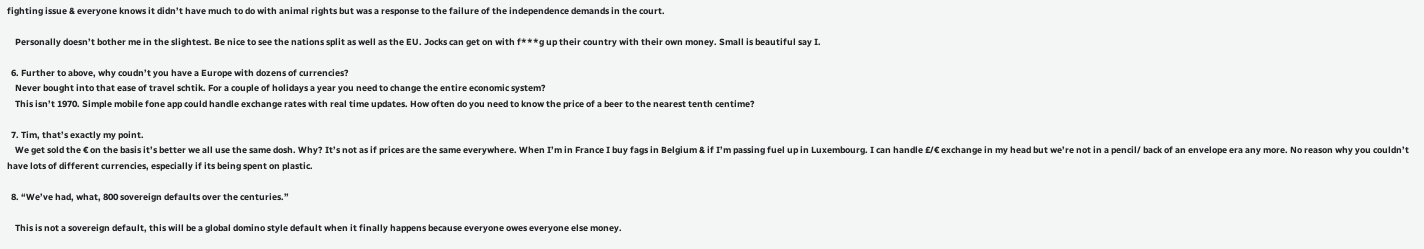fighting issue & everyone knows it didn’t have much to do with animal rights but was a response to the failure of the independence demands in the court.

    Personally doesn’t bother me in the slightest. Be nice to see the nations split as well as the EU. Jocks can get on with f***g up their country with their own money. Small is beautiful say I.

  6. Further to above, why coudn’t you have a Europe with dozens of currencies?
    Never bought into that ease of travel schtik. For a couple of holidays a year you need to change the entire economic system?
    This isn’t 1970. Simple mobile fone app could handle exchange rates with real time updates. How often do you need to know the price of a beer to the nearest tenth centime?

  7. Tim, that’s exactly my point.
    We get sold the € on the basis it’s better we all use the same dosh. Why? It’s not as if prices are the same everywhere. When I’m in France I buy fags in Belgium & if I’m passing fuel up in Luxembourg. I can handle £/€ exchange in my head but we’re not in a pencil/ back of an envelope era any more. No reason why you couldn’t have lots of different currencies, especially if its being spent on plastic.

  8. “We’ve had, what, 800 sovereign defaults over the centuries.”

    This is not a sovereign default, this will be a global domino style default when it finally happens because everyone owes everyone else money.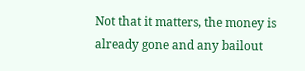Not that it matters, the money is already gone and any bailout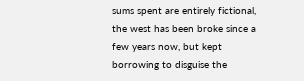sums spent are entirely fictional, the west has been broke since a few years now, but kept borrowing to disguise the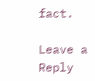fact.

Leave a Reply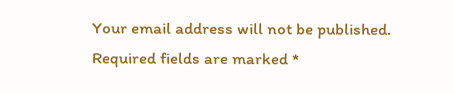Your email address will not be published. Required fields are marked *